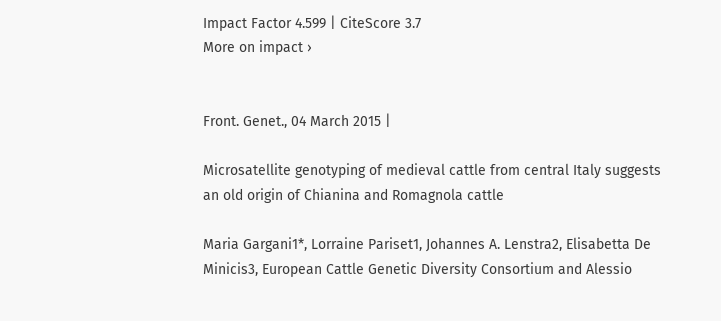Impact Factor 4.599 | CiteScore 3.7
More on impact ›


Front. Genet., 04 March 2015 |

Microsatellite genotyping of medieval cattle from central Italy suggests an old origin of Chianina and Romagnola cattle

Maria Gargani1*, Lorraine Pariset1, Johannes A. Lenstra2, Elisabetta De Minicis3, European Cattle Genetic Diversity Consortium and Alessio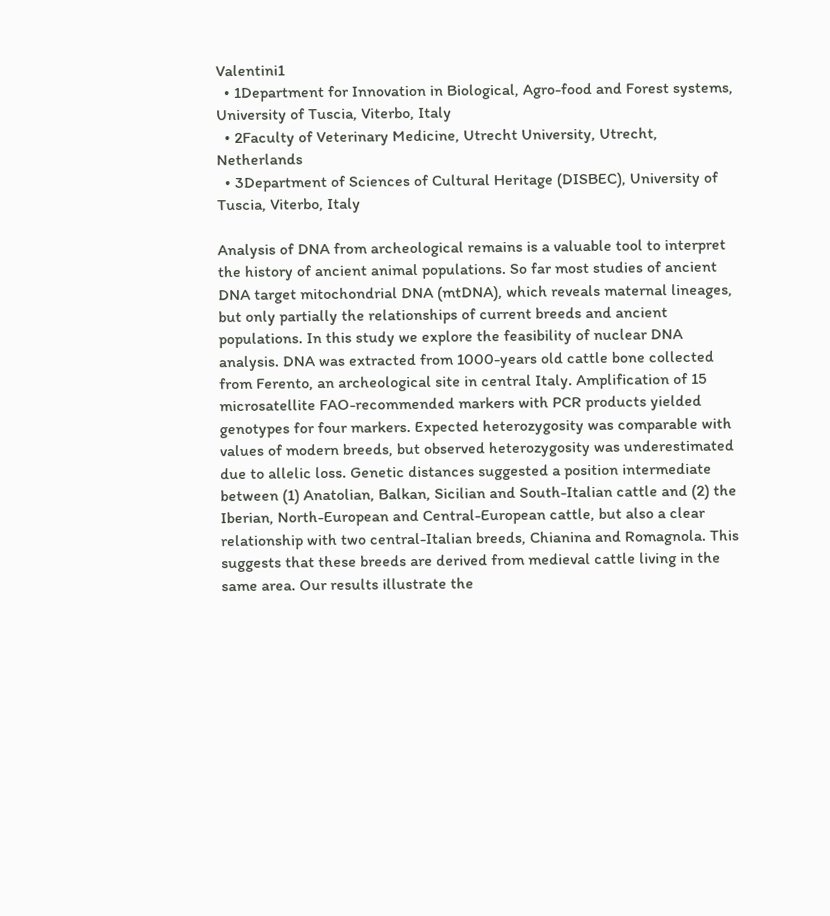Valentini1
  • 1Department for Innovation in Biological, Agro-food and Forest systems, University of Tuscia, Viterbo, Italy
  • 2Faculty of Veterinary Medicine, Utrecht University, Utrecht, Netherlands
  • 3Department of Sciences of Cultural Heritage (DISBEC), University of Tuscia, Viterbo, Italy

Analysis of DNA from archeological remains is a valuable tool to interpret the history of ancient animal populations. So far most studies of ancient DNA target mitochondrial DNA (mtDNA), which reveals maternal lineages, but only partially the relationships of current breeds and ancient populations. In this study we explore the feasibility of nuclear DNA analysis. DNA was extracted from 1000-years old cattle bone collected from Ferento, an archeological site in central Italy. Amplification of 15 microsatellite FAO-recommended markers with PCR products yielded genotypes for four markers. Expected heterozygosity was comparable with values of modern breeds, but observed heterozygosity was underestimated due to allelic loss. Genetic distances suggested a position intermediate between (1) Anatolian, Balkan, Sicilian and South-Italian cattle and (2) the Iberian, North-European and Central-European cattle, but also a clear relationship with two central-Italian breeds, Chianina and Romagnola. This suggests that these breeds are derived from medieval cattle living in the same area. Our results illustrate the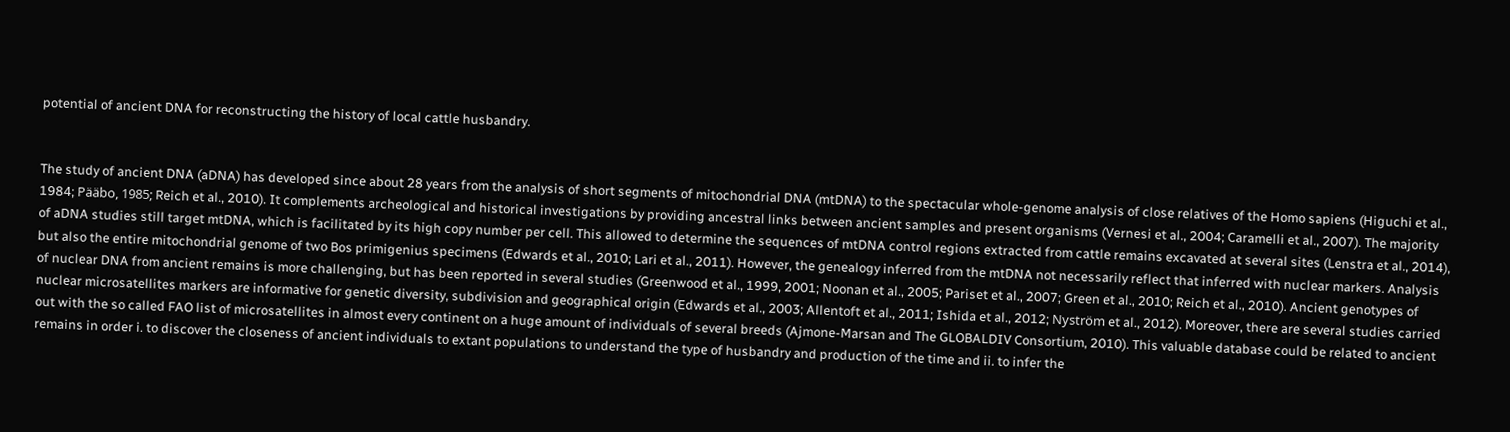potential of ancient DNA for reconstructing the history of local cattle husbandry.


The study of ancient DNA (aDNA) has developed since about 28 years from the analysis of short segments of mitochondrial DNA (mtDNA) to the spectacular whole-genome analysis of close relatives of the Homo sapiens (Higuchi et al., 1984; Pääbo, 1985; Reich et al., 2010). It complements archeological and historical investigations by providing ancestral links between ancient samples and present organisms (Vernesi et al., 2004; Caramelli et al., 2007). The majority of aDNA studies still target mtDNA, which is facilitated by its high copy number per cell. This allowed to determine the sequences of mtDNA control regions extracted from cattle remains excavated at several sites (Lenstra et al., 2014), but also the entire mitochondrial genome of two Bos primigenius specimens (Edwards et al., 2010; Lari et al., 2011). However, the genealogy inferred from the mtDNA not necessarily reflect that inferred with nuclear markers. Analysis of nuclear DNA from ancient remains is more challenging, but has been reported in several studies (Greenwood et al., 1999, 2001; Noonan et al., 2005; Pariset et al., 2007; Green et al., 2010; Reich et al., 2010). Ancient genotypes of nuclear microsatellites markers are informative for genetic diversity, subdivision and geographical origin (Edwards et al., 2003; Allentoft et al., 2011; Ishida et al., 2012; Nyström et al., 2012). Moreover, there are several studies carried out with the so called FAO list of microsatellites in almost every continent on a huge amount of individuals of several breeds (Ajmone-Marsan and The GLOBALDIV Consortium, 2010). This valuable database could be related to ancient remains in order i. to discover the closeness of ancient individuals to extant populations to understand the type of husbandry and production of the time and ii. to infer the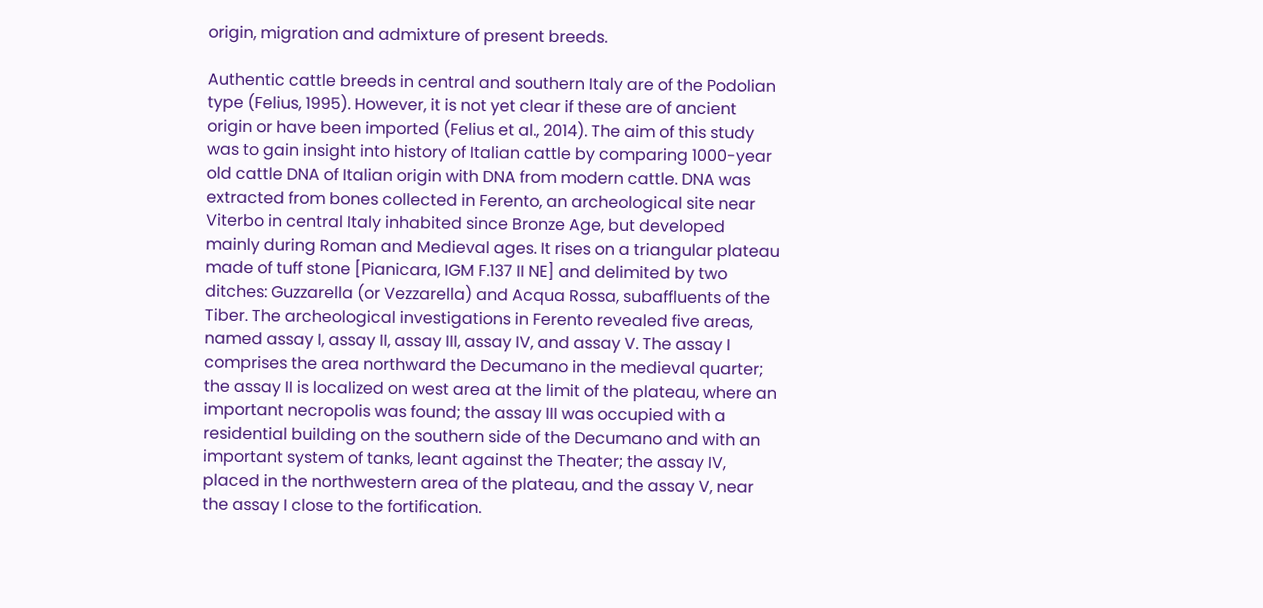origin, migration and admixture of present breeds.

Authentic cattle breeds in central and southern Italy are of the Podolian type (Felius, 1995). However, it is not yet clear if these are of ancient origin or have been imported (Felius et al., 2014). The aim of this study was to gain insight into history of Italian cattle by comparing 1000-year old cattle DNA of Italian origin with DNA from modern cattle. DNA was extracted from bones collected in Ferento, an archeological site near Viterbo in central Italy inhabited since Bronze Age, but developed mainly during Roman and Medieval ages. It rises on a triangular plateau made of tuff stone [Pianicara, IGM F.137 II NE] and delimited by two ditches: Guzzarella (or Vezzarella) and Acqua Rossa, subaffluents of the Tiber. The archeological investigations in Ferento revealed five areas, named assay I, assay II, assay III, assay IV, and assay V. The assay I comprises the area northward the Decumano in the medieval quarter; the assay II is localized on west area at the limit of the plateau, where an important necropolis was found; the assay III was occupied with a residential building on the southern side of the Decumano and with an important system of tanks, leant against the Theater; the assay IV, placed in the northwestern area of the plateau, and the assay V, near the assay I close to the fortification.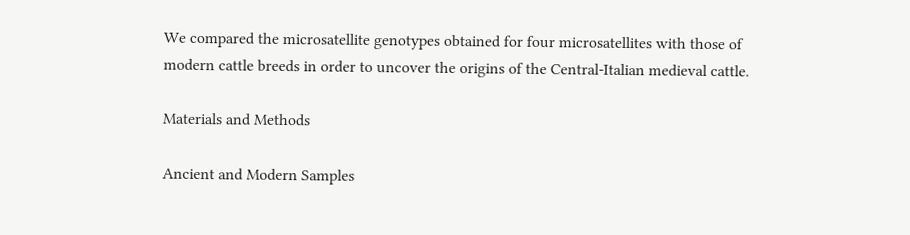We compared the microsatellite genotypes obtained for four microsatellites with those of modern cattle breeds in order to uncover the origins of the Central-Italian medieval cattle.

Materials and Methods

Ancient and Modern Samples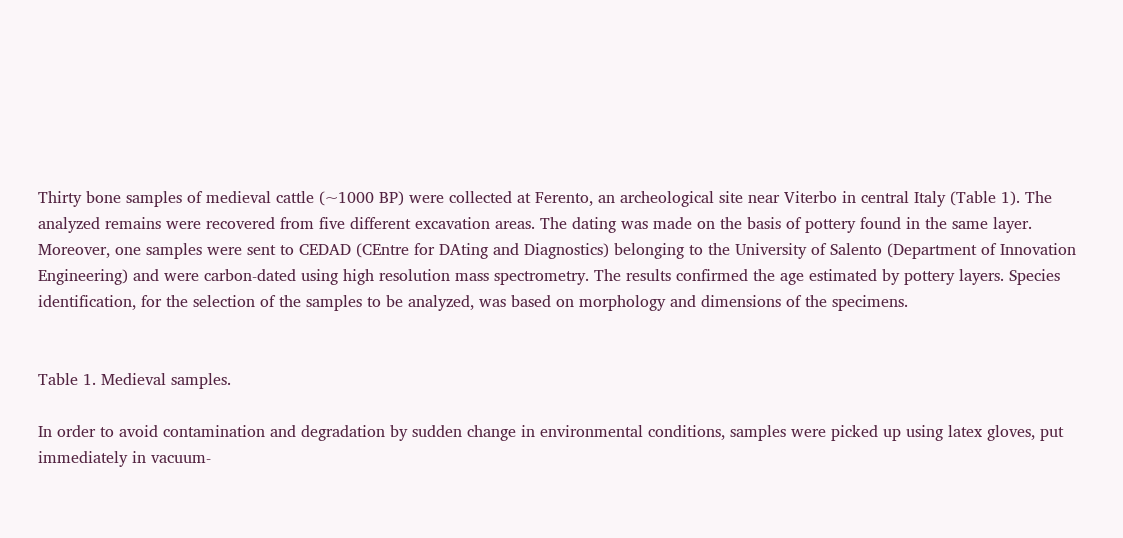Thirty bone samples of medieval cattle (~1000 BP) were collected at Ferento, an archeological site near Viterbo in central Italy (Table 1). The analyzed remains were recovered from five different excavation areas. The dating was made on the basis of pottery found in the same layer. Moreover, one samples were sent to CEDAD (CEntre for DAting and Diagnostics) belonging to the University of Salento (Department of Innovation Engineering) and were carbon-dated using high resolution mass spectrometry. The results confirmed the age estimated by pottery layers. Species identification, for the selection of the samples to be analyzed, was based on morphology and dimensions of the specimens.


Table 1. Medieval samples.

In order to avoid contamination and degradation by sudden change in environmental conditions, samples were picked up using latex gloves, put immediately in vacuum-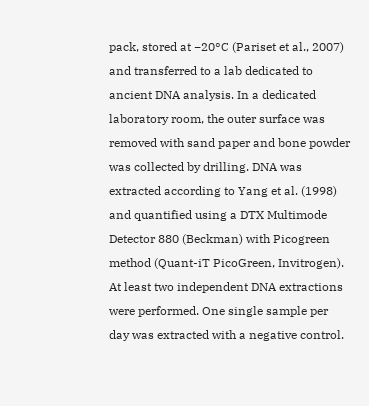pack, stored at −20°C (Pariset et al., 2007) and transferred to a lab dedicated to ancient DNA analysis. In a dedicated laboratory room, the outer surface was removed with sand paper and bone powder was collected by drilling. DNA was extracted according to Yang et al. (1998) and quantified using a DTX Multimode Detector 880 (Beckman) with Picogreen method (Quant-iT PicoGreen, Invitrogen). At least two independent DNA extractions were performed. One single sample per day was extracted with a negative control.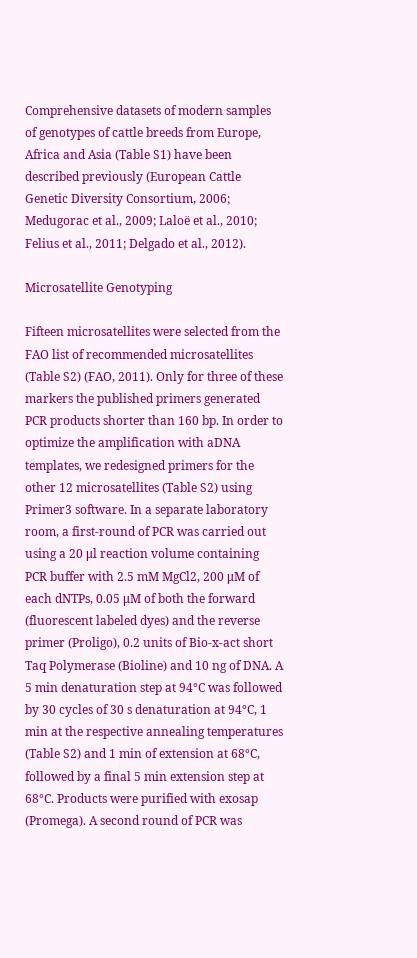Comprehensive datasets of modern samples of genotypes of cattle breeds from Europe, Africa and Asia (Table S1) have been described previously (European Cattle Genetic Diversity Consortium, 2006; Medugorac et al., 2009; Laloë et al., 2010; Felius et al., 2011; Delgado et al., 2012).

Microsatellite Genotyping

Fifteen microsatellites were selected from the FAO list of recommended microsatellites (Table S2) (FAO, 2011). Only for three of these markers the published primers generated PCR products shorter than 160 bp. In order to optimize the amplification with aDNA templates, we redesigned primers for the other 12 microsatellites (Table S2) using Primer3 software. In a separate laboratory room, a first-round of PCR was carried out using a 20 μl reaction volume containing PCR buffer with 2.5 mM MgCl2, 200 μM of each dNTPs, 0.05 μM of both the forward (fluorescent labeled dyes) and the reverse primer (Proligo), 0.2 units of Bio-x-act short Taq Polymerase (Bioline) and 10 ng of DNA. A 5 min denaturation step at 94°C was followed by 30 cycles of 30 s denaturation at 94°C, 1 min at the respective annealing temperatures (Table S2) and 1 min of extension at 68°C, followed by a final 5 min extension step at 68°C. Products were purified with exosap (Promega). A second round of PCR was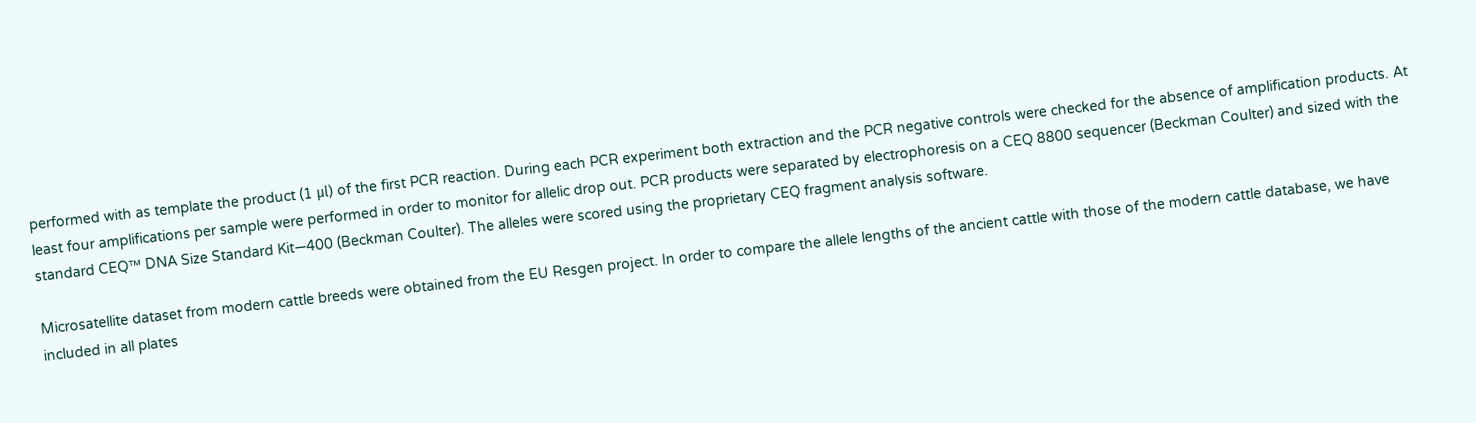performed with as template the product (1 μl) of the first PCR reaction. During each PCR experiment both extraction and the PCR negative controls were checked for the absence of amplification products. At least four amplifications per sample were performed in order to monitor for allelic drop out. PCR products were separated by electrophoresis on a CEQ 8800 sequencer (Beckman Coulter) and sized with the standard CEQ™ DNA Size Standard Kit—400 (Beckman Coulter). The alleles were scored using the proprietary CEQ fragment analysis software.

Microsatellite dataset from modern cattle breeds were obtained from the EU Resgen project. In order to compare the allele lengths of the ancient cattle with those of the modern cattle database, we have included in all plates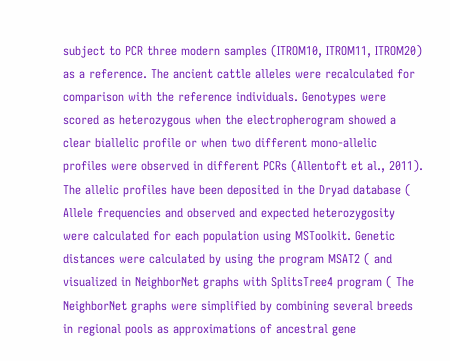subject to PCR three modern samples (ITROM10, ITROM11, ITROM20) as a reference. The ancient cattle alleles were recalculated for comparison with the reference individuals. Genotypes were scored as heterozygous when the electropherogram showed a clear biallelic profile or when two different mono-allelic profiles were observed in different PCRs (Allentoft et al., 2011). The allelic profiles have been deposited in the Dryad database ( Allele frequencies and observed and expected heterozygosity were calculated for each population using MSToolkit. Genetic distances were calculated by using the program MSAT2 ( and visualized in NeighborNet graphs with SplitsTree4 program ( The NeighborNet graphs were simplified by combining several breeds in regional pools as approximations of ancestral gene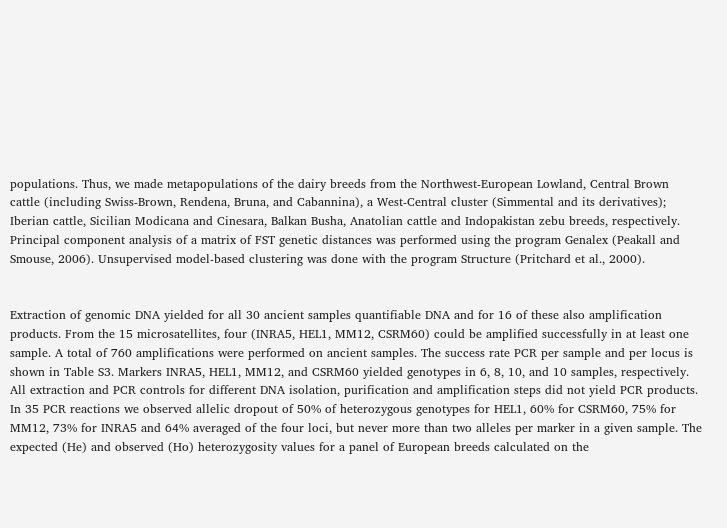populations. Thus, we made metapopulations of the dairy breeds from the Northwest-European Lowland, Central Brown cattle (including Swiss-Brown, Rendena, Bruna, and Cabannina), a West-Central cluster (Simmental and its derivatives); Iberian cattle, Sicilian Modicana and Cinesara, Balkan Busha, Anatolian cattle and Indopakistan zebu breeds, respectively. Principal component analysis of a matrix of FST genetic distances was performed using the program Genalex (Peakall and Smouse, 2006). Unsupervised model-based clustering was done with the program Structure (Pritchard et al., 2000).


Extraction of genomic DNA yielded for all 30 ancient samples quantifiable DNA and for 16 of these also amplification products. From the 15 microsatellites, four (INRA5, HEL1, MM12, CSRM60) could be amplified successfully in at least one sample. A total of 760 amplifications were performed on ancient samples. The success rate PCR per sample and per locus is shown in Table S3. Markers INRA5, HEL1, MM12, and CSRM60 yielded genotypes in 6, 8, 10, and 10 samples, respectively. All extraction and PCR controls for different DNA isolation, purification and amplification steps did not yield PCR products. In 35 PCR reactions we observed allelic dropout of 50% of heterozygous genotypes for HEL1, 60% for CSRM60, 75% for MM12, 73% for INRA5 and 64% averaged of the four loci, but never more than two alleles per marker in a given sample. The expected (He) and observed (Ho) heterozygosity values for a panel of European breeds calculated on the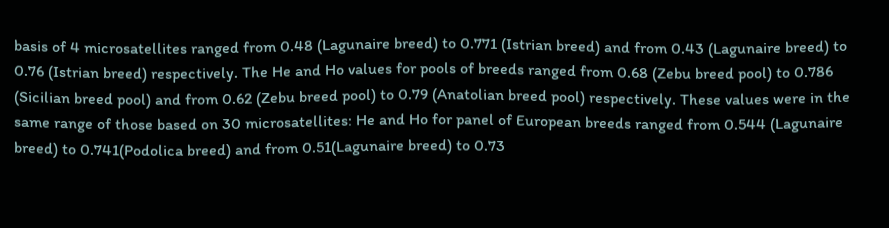basis of 4 microsatellites ranged from 0.48 (Lagunaire breed) to 0.771 (Istrian breed) and from 0.43 (Lagunaire breed) to 0.76 (Istrian breed) respectively. The He and Ho values for pools of breeds ranged from 0.68 (Zebu breed pool) to 0.786 (Sicilian breed pool) and from 0.62 (Zebu breed pool) to 0.79 (Anatolian breed pool) respectively. These values were in the same range of those based on 30 microsatellites: He and Ho for panel of European breeds ranged from 0.544 (Lagunaire breed) to 0.741(Podolica breed) and from 0.51(Lagunaire breed) to 0.73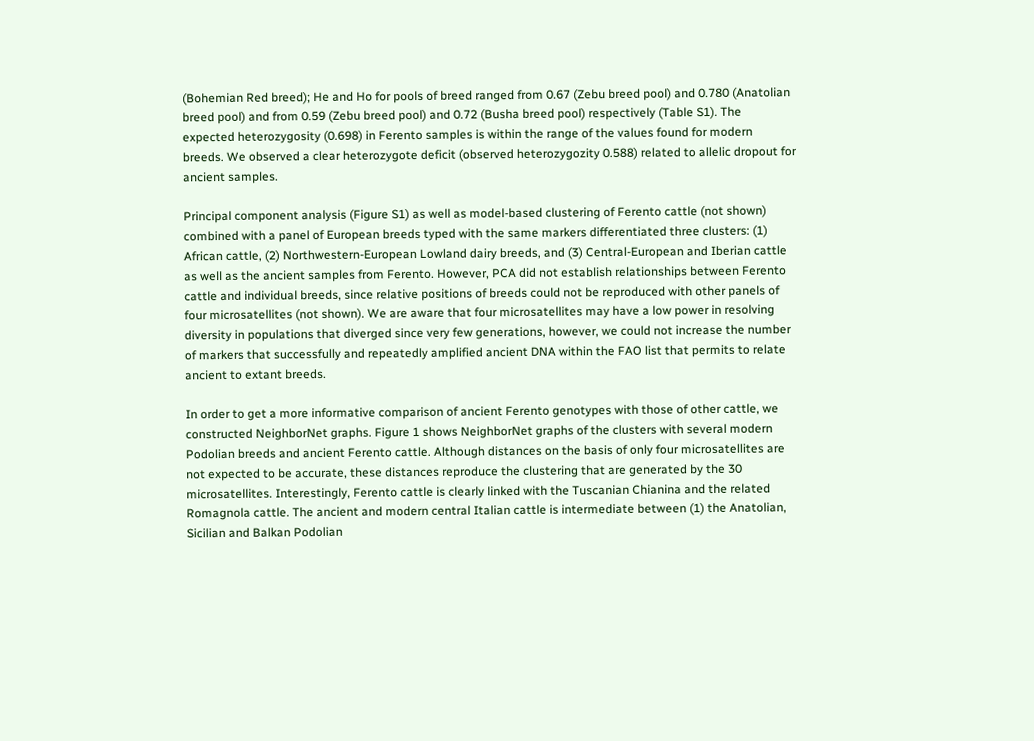(Bohemian Red breed); He and Ho for pools of breed ranged from 0.67 (Zebu breed pool) and 0.780 (Anatolian breed pool) and from 0.59 (Zebu breed pool) and 0.72 (Busha breed pool) respectively (Table S1). The expected heterozygosity (0.698) in Ferento samples is within the range of the values found for modern breeds. We observed a clear heterozygote deficit (observed heterozygozity 0.588) related to allelic dropout for ancient samples.

Principal component analysis (Figure S1) as well as model-based clustering of Ferento cattle (not shown) combined with a panel of European breeds typed with the same markers differentiated three clusters: (1) African cattle, (2) Northwestern-European Lowland dairy breeds, and (3) Central-European and Iberian cattle as well as the ancient samples from Ferento. However, PCA did not establish relationships between Ferento cattle and individual breeds, since relative positions of breeds could not be reproduced with other panels of four microsatellites (not shown). We are aware that four microsatellites may have a low power in resolving diversity in populations that diverged since very few generations, however, we could not increase the number of markers that successfully and repeatedly amplified ancient DNA within the FAO list that permits to relate ancient to extant breeds.

In order to get a more informative comparison of ancient Ferento genotypes with those of other cattle, we constructed NeighborNet graphs. Figure 1 shows NeighborNet graphs of the clusters with several modern Podolian breeds and ancient Ferento cattle. Although distances on the basis of only four microsatellites are not expected to be accurate, these distances reproduce the clustering that are generated by the 30 microsatellites. Interestingly, Ferento cattle is clearly linked with the Tuscanian Chianina and the related Romagnola cattle. The ancient and modern central Italian cattle is intermediate between (1) the Anatolian, Sicilian and Balkan Podolian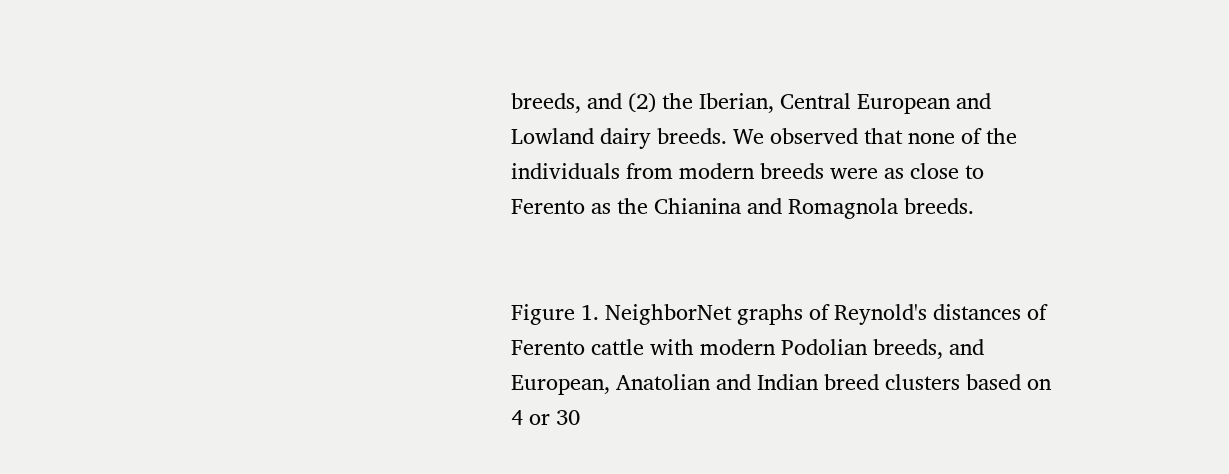breeds, and (2) the Iberian, Central European and Lowland dairy breeds. We observed that none of the individuals from modern breeds were as close to Ferento as the Chianina and Romagnola breeds.


Figure 1. NeighborNet graphs of Reynold's distances of Ferento cattle with modern Podolian breeds, and European, Anatolian and Indian breed clusters based on 4 or 30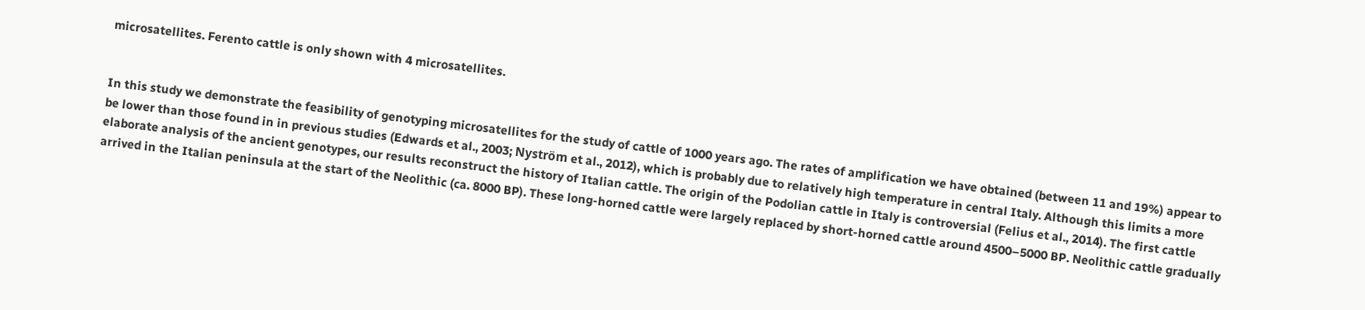microsatellites. Ferento cattle is only shown with 4 microsatellites.


In this study we demonstrate the feasibility of genotyping microsatellites for the study of cattle of 1000 years ago. The rates of amplification we have obtained (between 11 and 19%) appear to be lower than those found in in previous studies (Edwards et al., 2003; Nyström et al., 2012), which is probably due to relatively high temperature in central Italy. Although this limits a more elaborate analysis of the ancient genotypes, our results reconstruct the history of Italian cattle. The origin of the Podolian cattle in Italy is controversial (Felius et al., 2014). The first cattle arrived in the Italian peninsula at the start of the Neolithic (ca. 8000 BP). These long-horned cattle were largely replaced by short-horned cattle around 4500–5000 BP. Neolithic cattle gradually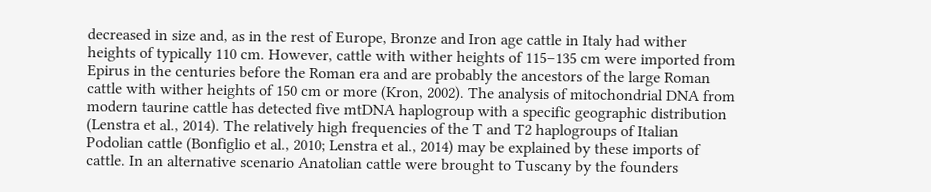decreased in size and, as in the rest of Europe, Bronze and Iron age cattle in Italy had wither heights of typically 110 cm. However, cattle with wither heights of 115–135 cm were imported from Epirus in the centuries before the Roman era and are probably the ancestors of the large Roman cattle with wither heights of 150 cm or more (Kron, 2002). The analysis of mitochondrial DNA from modern taurine cattle has detected five mtDNA haplogroup with a specific geographic distribution (Lenstra et al., 2014). The relatively high frequencies of the T and T2 haplogroups of Italian Podolian cattle (Bonfiglio et al., 2010; Lenstra et al., 2014) may be explained by these imports of cattle. In an alternative scenario Anatolian cattle were brought to Tuscany by the founders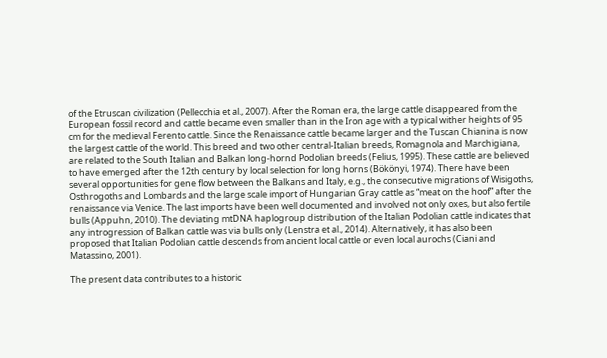of the Etruscan civilization (Pellecchia et al., 2007). After the Roman era, the large cattle disappeared from the European fossil record and cattle became even smaller than in the Iron age with a typical wither heights of 95 cm for the medieval Ferento cattle. Since the Renaissance cattle became larger and the Tuscan Chianina is now the largest cattle of the world. This breed and two other central-Italian breeds, Romagnola and Marchigiana, are related to the South Italian and Balkan long-hornd Podolian breeds (Felius, 1995). These cattle are believed to have emerged after the 12th century by local selection for long horns (Bökönyi, 1974). There have been several opportunities for gene flow between the Balkans and Italy, e.g., the consecutive migrations of Wisigoths, Osthrogoths and Lombards and the large scale import of Hungarian Gray cattle as “meat on the hoof” after the renaissance via Venice. The last imports have been well documented and involved not only oxes, but also fertile bulls (Appuhn, 2010). The deviating mtDNA haplogroup distribution of the Italian Podolian cattle indicates that any introgression of Balkan cattle was via bulls only (Lenstra et al., 2014). Alternatively, it has also been proposed that Italian Podolian cattle descends from ancient local cattle or even local aurochs (Ciani and Matassino, 2001).

The present data contributes to a historic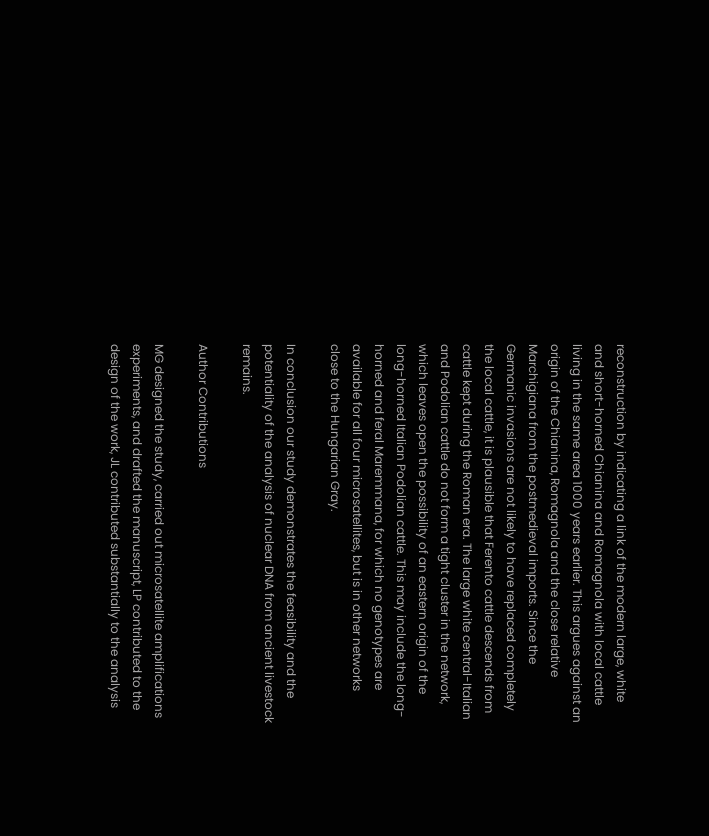reconstruction by indicating a link of the modern large, white and short-horned Chianina and Romagnola with local cattle living in the same area 1000 years earlier. This argues against an origin of the Chianina, Romagnola and the close relative Marchigiana from the postmedieval imports. Since the Germanic invasions are not likely to have replaced completely the local cattle, it is plausible that Ferento cattle descends from cattle kept during the Roman era. The large white central-Italian and Podolian cattle do not form a tight cluster in the network, which leaves open the possibility of an eastern origin of the long-horned Italian Podolian cattle. This may include the long-horned and feral Maremmana, for which no genotypes are available for all four microsatellites, but is in other networks close to the Hungarian Gray.

In conclusion our study demonstrates the feasibility and the potentiality of the analysis of nuclear DNA from ancient livestock remains.

Author Contributions

MG designed the study, carried out microsatellite amplifications experiments, and drafted the manuscript, LP contributed to the design of the work, JL contributed substantially to the analysis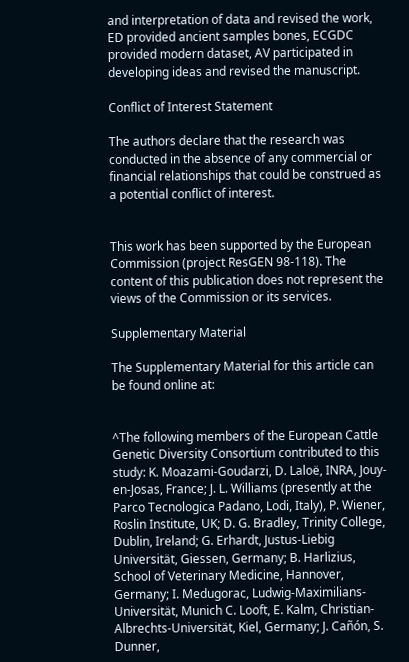and interpretation of data and revised the work, ED provided ancient samples bones, ECGDC provided modern dataset, AV participated in developing ideas and revised the manuscript.

Conflict of Interest Statement

The authors declare that the research was conducted in the absence of any commercial or financial relationships that could be construed as a potential conflict of interest.


This work has been supported by the European Commission (project ResGEN 98-118). The content of this publication does not represent the views of the Commission or its services.

Supplementary Material

The Supplementary Material for this article can be found online at:


^The following members of the European Cattle Genetic Diversity Consortium contributed to this study: K. Moazami-Goudarzi, D. Laloë, INRA, Jouy-en-Josas, France; J. L. Williams (presently at the Parco Tecnologica Padano, Lodi, Italy), P. Wiener, Roslin Institute, UK; D. G. Bradley, Trinity College, Dublin, Ireland; G. Erhardt, Justus-Liebig Universität, Giessen, Germany; B. Harlizius, School of Veterinary Medicine, Hannover, Germany; I. Medugorac, Ludwig-Maximilians-Universität, Munich C. Looft, E. Kalm, Christian-Albrechts-Universität, Kiel, Germany; J. Cañón, S. Dunner,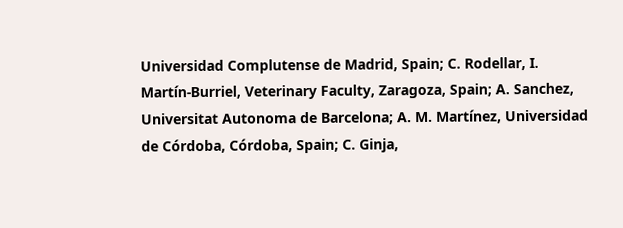Universidad Complutense de Madrid, Spain; C. Rodellar, I. Martín-Burriel, Veterinary Faculty, Zaragoza, Spain; A. Sanchez, Universitat Autonoma de Barcelona; A. M. Martínez, Universidad de Córdoba, Córdoba, Spain; C. Ginja,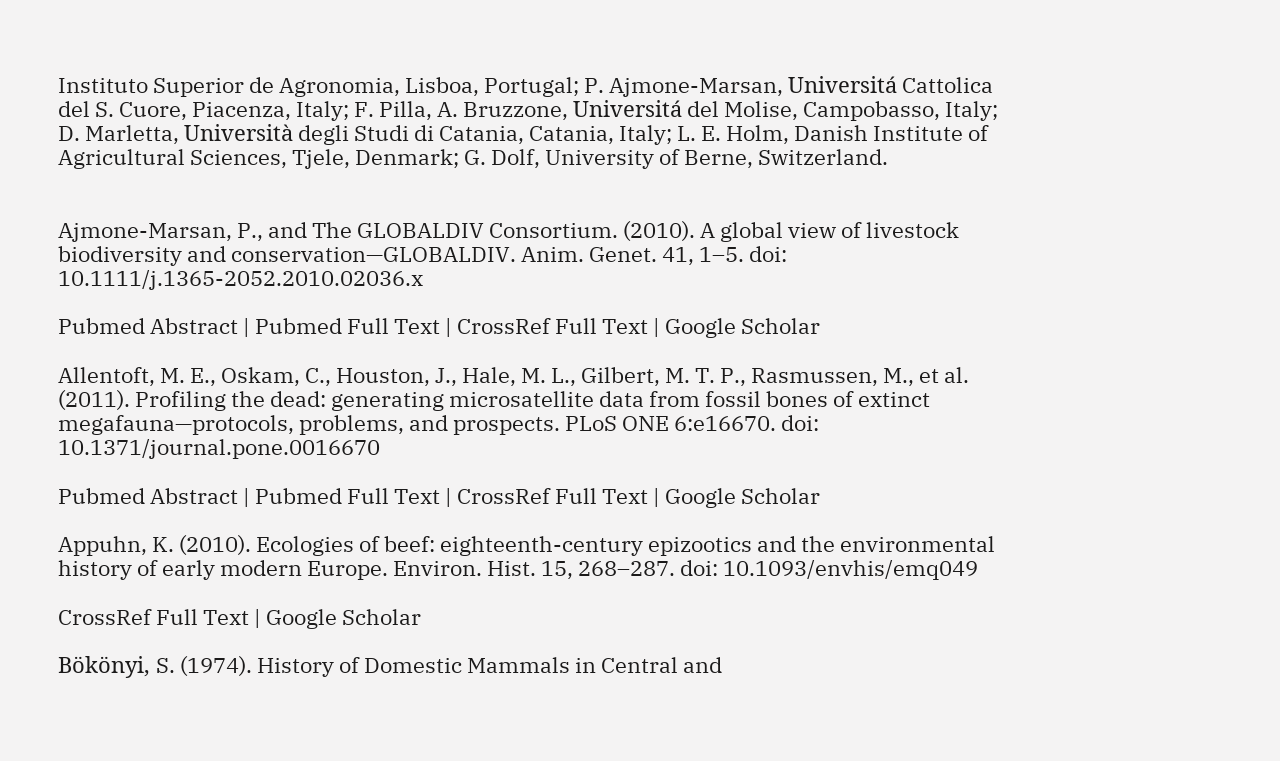Instituto Superior de Agronomia, Lisboa, Portugal; P. Ajmone-Marsan, Universitá Cattolica del S. Cuore, Piacenza, Italy; F. Pilla, A. Bruzzone, Universitá del Molise, Campobasso, Italy; D. Marletta, Università degli Studi di Catania, Catania, Italy; L. E. Holm, Danish Institute of Agricultural Sciences, Tjele, Denmark; G. Dolf, University of Berne, Switzerland.


Ajmone-Marsan, P., and The GLOBALDIV Consortium. (2010). A global view of livestock biodiversity and conservation—GLOBALDIV. Anim. Genet. 41, 1–5. doi: 10.1111/j.1365-2052.2010.02036.x

Pubmed Abstract | Pubmed Full Text | CrossRef Full Text | Google Scholar

Allentoft, M. E., Oskam, C., Houston, J., Hale, M. L., Gilbert, M. T. P., Rasmussen, M., et al. (2011). Profiling the dead: generating microsatellite data from fossil bones of extinct megafauna—protocols, problems, and prospects. PLoS ONE 6:e16670. doi: 10.1371/journal.pone.0016670

Pubmed Abstract | Pubmed Full Text | CrossRef Full Text | Google Scholar

Appuhn, K. (2010). Ecologies of beef: eighteenth-century epizootics and the environmental history of early modern Europe. Environ. Hist. 15, 268–287. doi: 10.1093/envhis/emq049

CrossRef Full Text | Google Scholar

Bökönyi, S. (1974). History of Domestic Mammals in Central and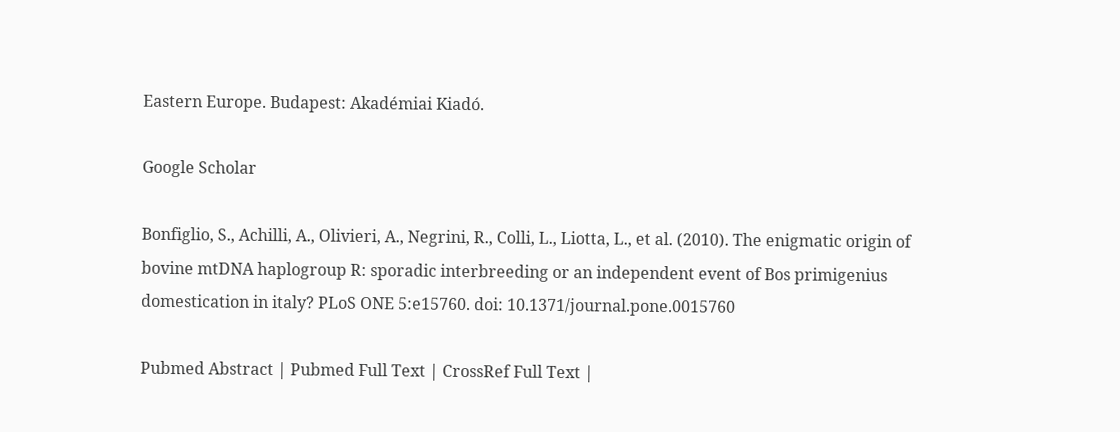Eastern Europe. Budapest: Akadémiai Kiadó.

Google Scholar

Bonfiglio, S., Achilli, A., Olivieri, A., Negrini, R., Colli, L., Liotta, L., et al. (2010). The enigmatic origin of bovine mtDNA haplogroup R: sporadic interbreeding or an independent event of Bos primigenius domestication in italy? PLoS ONE 5:e15760. doi: 10.1371/journal.pone.0015760

Pubmed Abstract | Pubmed Full Text | CrossRef Full Text |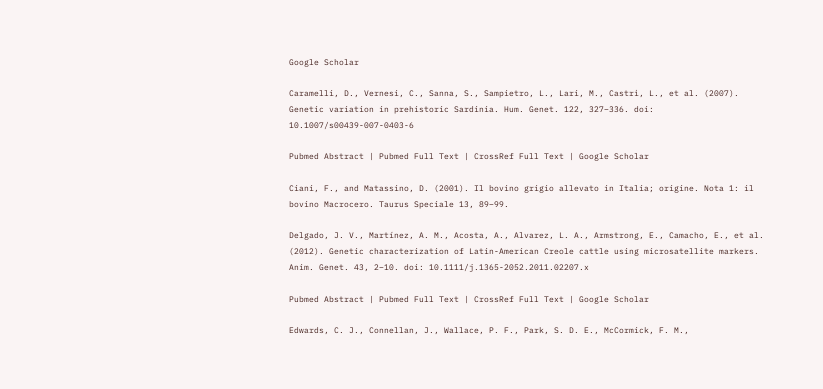Google Scholar

Caramelli, D., Vernesi, C., Sanna, S., Sampietro, L., Lari, M., Castrì, L., et al. (2007). Genetic variation in prehistoric Sardinia. Hum. Genet. 122, 327–336. doi: 10.1007/s00439-007-0403-6

Pubmed Abstract | Pubmed Full Text | CrossRef Full Text | Google Scholar

Ciani, F., and Matassino, D. (2001). Il bovino grigio allevato in Italia; origine. Nota 1: il bovino Macrocero. Taurus Speciale 13, 89–99.

Delgado, J. V., Martínez, A. M., Acosta, A., Alvarez, L. A., Armstrong, E., Camacho, E., et al. (2012). Genetic characterization of Latin-American Creole cattle using microsatellite markers. Anim. Genet. 43, 2–10. doi: 10.1111/j.1365-2052.2011.02207.x

Pubmed Abstract | Pubmed Full Text | CrossRef Full Text | Google Scholar

Edwards, C. J., Connellan, J., Wallace, P. F., Park, S. D. E., McCormick, F. M.,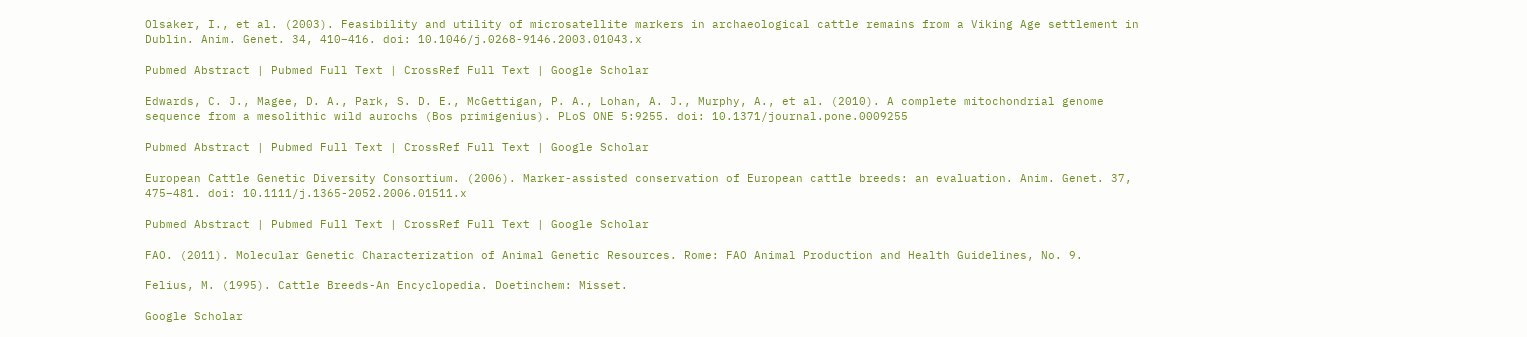Olsaker, I., et al. (2003). Feasibility and utility of microsatellite markers in archaeological cattle remains from a Viking Age settlement in Dublin. Anim. Genet. 34, 410–416. doi: 10.1046/j.0268-9146.2003.01043.x

Pubmed Abstract | Pubmed Full Text | CrossRef Full Text | Google Scholar

Edwards, C. J., Magee, D. A., Park, S. D. E., McGettigan, P. A., Lohan, A. J., Murphy, A., et al. (2010). A complete mitochondrial genome sequence from a mesolithic wild aurochs (Bos primigenius). PLoS ONE 5:9255. doi: 10.1371/journal.pone.0009255

Pubmed Abstract | Pubmed Full Text | CrossRef Full Text | Google Scholar

European Cattle Genetic Diversity Consortium. (2006). Marker-assisted conservation of European cattle breeds: an evaluation. Anim. Genet. 37, 475–481. doi: 10.1111/j.1365-2052.2006.01511.x

Pubmed Abstract | Pubmed Full Text | CrossRef Full Text | Google Scholar

FAO. (2011). Molecular Genetic Characterization of Animal Genetic Resources. Rome: FAO Animal Production and Health Guidelines, No. 9.

Felius, M. (1995). Cattle Breeds-An Encyclopedia. Doetinchem: Misset.

Google Scholar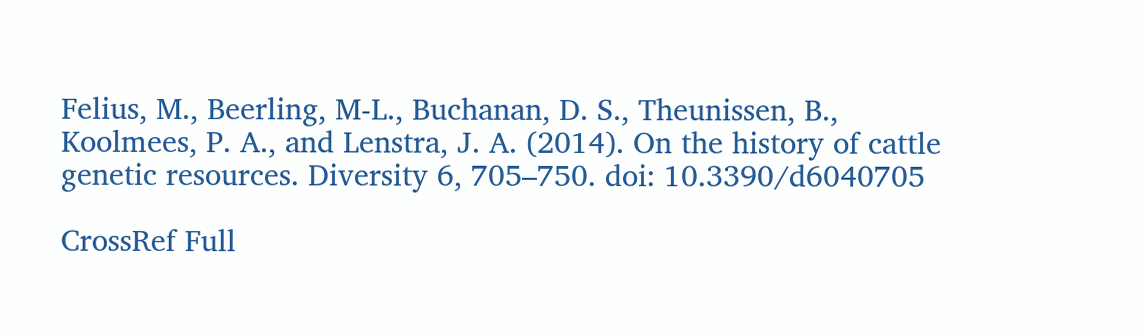Felius, M., Beerling, M-L., Buchanan, D. S., Theunissen, B., Koolmees, P. A., and Lenstra, J. A. (2014). On the history of cattle genetic resources. Diversity 6, 705–750. doi: 10.3390/d6040705

CrossRef Full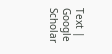Text | Google Scholar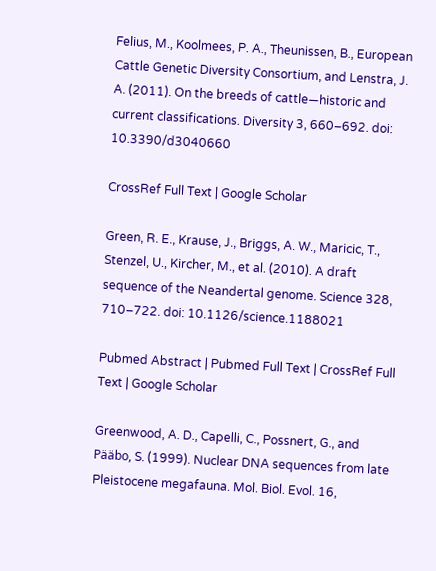Felius, M., Koolmees, P. A., Theunissen, B., European Cattle Genetic Diversity Consortium, and Lenstra, J. A. (2011). On the breeds of cattle—historic and current classifications. Diversity 3, 660–692. doi: 10.3390/d3040660

CrossRef Full Text | Google Scholar

Green, R. E., Krause, J., Briggs, A. W., Maricic, T., Stenzel, U., Kircher, M., et al. (2010). A draft sequence of the Neandertal genome. Science 328, 710–722. doi: 10.1126/science.1188021

Pubmed Abstract | Pubmed Full Text | CrossRef Full Text | Google Scholar

Greenwood, A. D., Capelli, C., Possnert, G., and Pääbo, S. (1999). Nuclear DNA sequences from late Pleistocene megafauna. Mol. Biol. Evol. 16,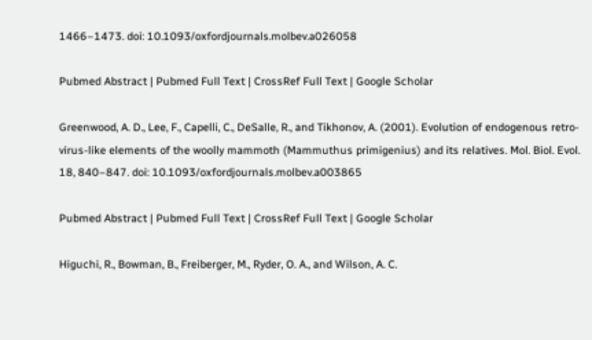1466–1473. doi: 10.1093/oxfordjournals.molbev.a026058

Pubmed Abstract | Pubmed Full Text | CrossRef Full Text | Google Scholar

Greenwood, A. D., Lee, F., Capelli, C., DeSalle, R., and Tikhonov, A. (2001). Evolution of endogenous retro-virus-like elements of the woolly mammoth (Mammuthus primigenius) and its relatives. Mol. Biol. Evol. 18, 840–847. doi: 10.1093/oxfordjournals.molbev.a003865

Pubmed Abstract | Pubmed Full Text | CrossRef Full Text | Google Scholar

Higuchi, R., Bowman, B., Freiberger, M., Ryder, O. A., and Wilson, A. C.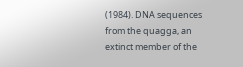(1984). DNA sequences from the quagga, an extinct member of the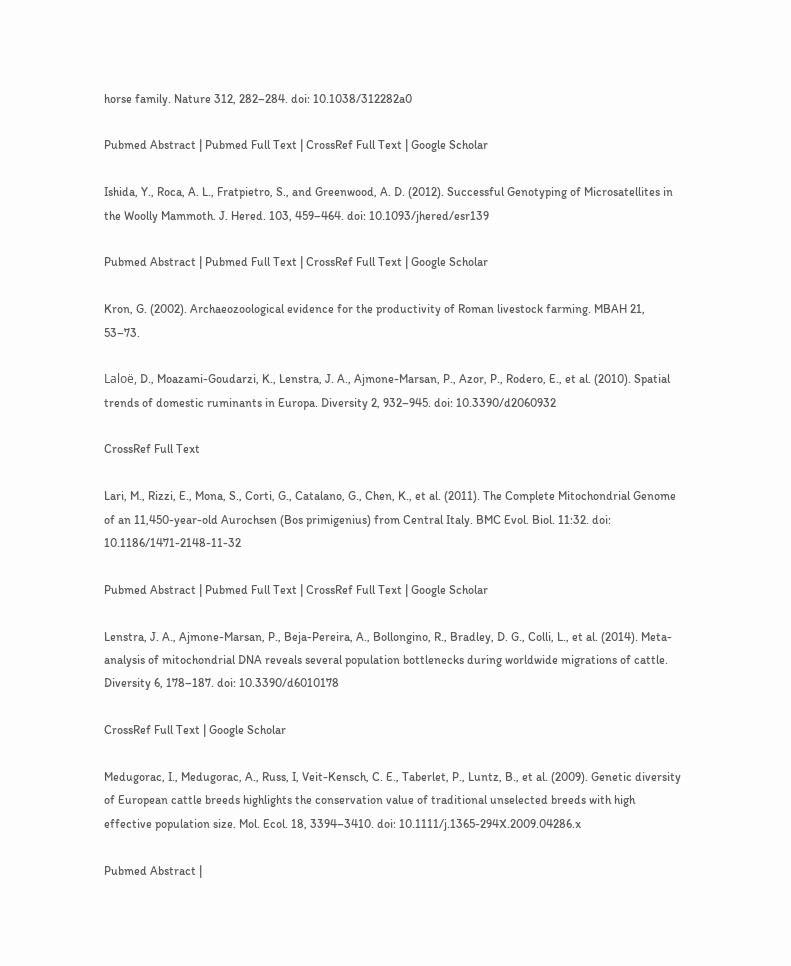horse family. Nature 312, 282–284. doi: 10.1038/312282a0

Pubmed Abstract | Pubmed Full Text | CrossRef Full Text | Google Scholar

Ishida, Y., Roca, A. L., Fratpietro, S., and Greenwood, A. D. (2012). Successful Genotyping of Microsatellites in the Woolly Mammoth. J. Hered. 103, 459–464. doi: 10.1093/jhered/esr139

Pubmed Abstract | Pubmed Full Text | CrossRef Full Text | Google Scholar

Kron, G. (2002). Archaeozoological evidence for the productivity of Roman livestock farming. MBAH 21, 53–73.

Laloë, D., Moazami-Goudarzi, K., Lenstra, J. A., Ajmone-Marsan, P., Azor, P., Rodero, E., et al. (2010). Spatial trends of domestic ruminants in Europa. Diversity 2, 932–945. doi: 10.3390/d2060932

CrossRef Full Text

Lari, M., Rizzi, E., Mona, S., Corti, G., Catalano, G., Chen, K., et al. (2011). The Complete Mitochondrial Genome of an 11,450-year-old Aurochsen (Bos primigenius) from Central Italy. BMC Evol. Biol. 11:32. doi: 10.1186/1471-2148-11-32

Pubmed Abstract | Pubmed Full Text | CrossRef Full Text | Google Scholar

Lenstra, J. A., Ajmone-Marsan, P., Beja-Pereira, A., Bollongino, R., Bradley, D. G., Colli, L., et al. (2014). Meta-analysis of mitochondrial DNA reveals several population bottlenecks during worldwide migrations of cattle. Diversity 6, 178–187. doi: 10.3390/d6010178

CrossRef Full Text | Google Scholar

Medugorac, I., Medugorac, A., Russ, I, Veit-Kensch, C. E., Taberlet, P., Luntz, B., et al. (2009). Genetic diversity of European cattle breeds highlights the conservation value of traditional unselected breeds with high effective population size. Mol. Ecol. 18, 3394–3410. doi: 10.1111/j.1365-294X.2009.04286.x

Pubmed Abstract |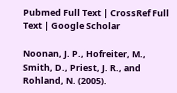Pubmed Full Text | CrossRef Full Text | Google Scholar

Noonan, J. P., Hofreiter, M., Smith, D., Priest, J. R., and Rohland, N. (2005).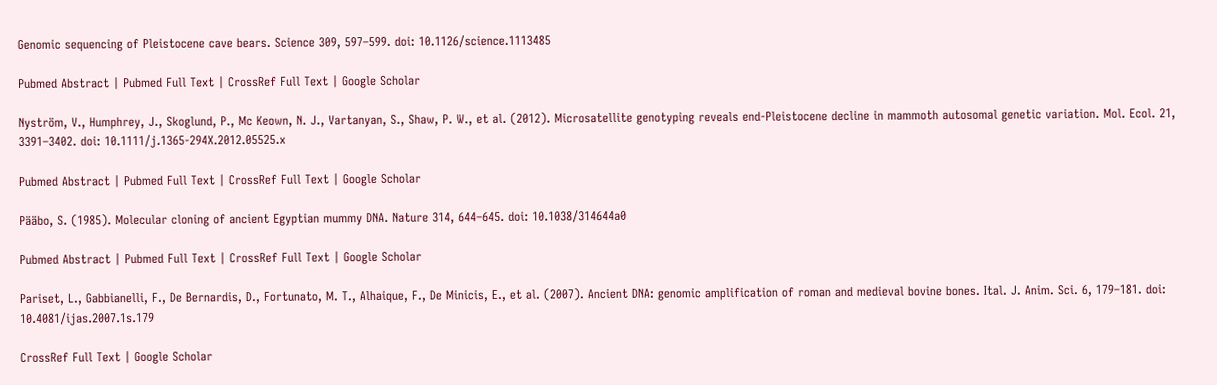Genomic sequencing of Pleistocene cave bears. Science 309, 597–599. doi: 10.1126/science.1113485

Pubmed Abstract | Pubmed Full Text | CrossRef Full Text | Google Scholar

Nyström, V., Humphrey, J., Skoglund, P., Mc Keown, N. J., Vartanyan, S., Shaw, P. W., et al. (2012). Microsatellite genotyping reveals end-Pleistocene decline in mammoth autosomal genetic variation. Mol. Ecol. 21, 3391–3402. doi: 10.1111/j.1365-294X.2012.05525.x

Pubmed Abstract | Pubmed Full Text | CrossRef Full Text | Google Scholar

Pääbo, S. (1985). Molecular cloning of ancient Egyptian mummy DNA. Nature 314, 644–645. doi: 10.1038/314644a0

Pubmed Abstract | Pubmed Full Text | CrossRef Full Text | Google Scholar

Pariset, L., Gabbianelli, F., De Bernardis, D., Fortunato, M. T., Alhaique, F., De Minicis, E., et al. (2007). Ancient DNA: genomic amplification of roman and medieval bovine bones. Ital. J. Anim. Sci. 6, 179–181. doi: 10.4081/ijas.2007.1s.179

CrossRef Full Text | Google Scholar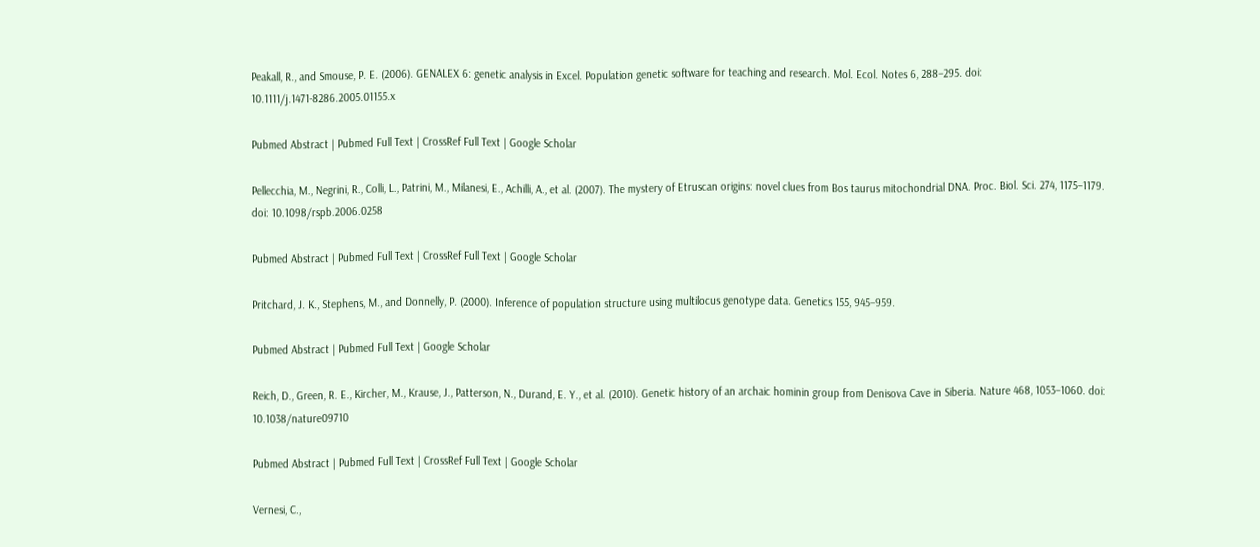Peakall, R., and Smouse, P. E. (2006). GENALEX 6: genetic analysis in Excel. Population genetic software for teaching and research. Mol. Ecol. Notes 6, 288–295. doi: 10.1111/j.1471-8286.2005.01155.x

Pubmed Abstract | Pubmed Full Text | CrossRef Full Text | Google Scholar

Pellecchia, M., Negrini, R., Colli, L., Patrini, M., Milanesi, E., Achilli, A., et al. (2007). The mystery of Etruscan origins: novel clues from Bos taurus mitochondrial DNA. Proc. Biol. Sci. 274, 1175–1179. doi: 10.1098/rspb.2006.0258

Pubmed Abstract | Pubmed Full Text | CrossRef Full Text | Google Scholar

Pritchard, J. K., Stephens, M., and Donnelly, P. (2000). Inference of population structure using multilocus genotype data. Genetics 155, 945–959.

Pubmed Abstract | Pubmed Full Text | Google Scholar

Reich, D., Green, R. E., Kircher, M., Krause, J., Patterson, N., Durand, E. Y., et al. (2010). Genetic history of an archaic hominin group from Denisova Cave in Siberia. Nature 468, 1053–1060. doi: 10.1038/nature09710

Pubmed Abstract | Pubmed Full Text | CrossRef Full Text | Google Scholar

Vernesi, C.,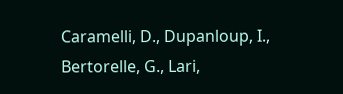Caramelli, D., Dupanloup, I., Bertorelle, G., Lari,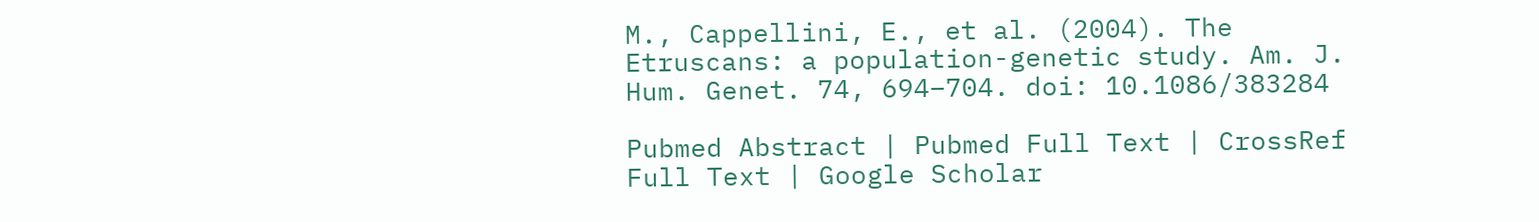M., Cappellini, E., et al. (2004). The Etruscans: a population-genetic study. Am. J. Hum. Genet. 74, 694–704. doi: 10.1086/383284

Pubmed Abstract | Pubmed Full Text | CrossRef Full Text | Google Scholar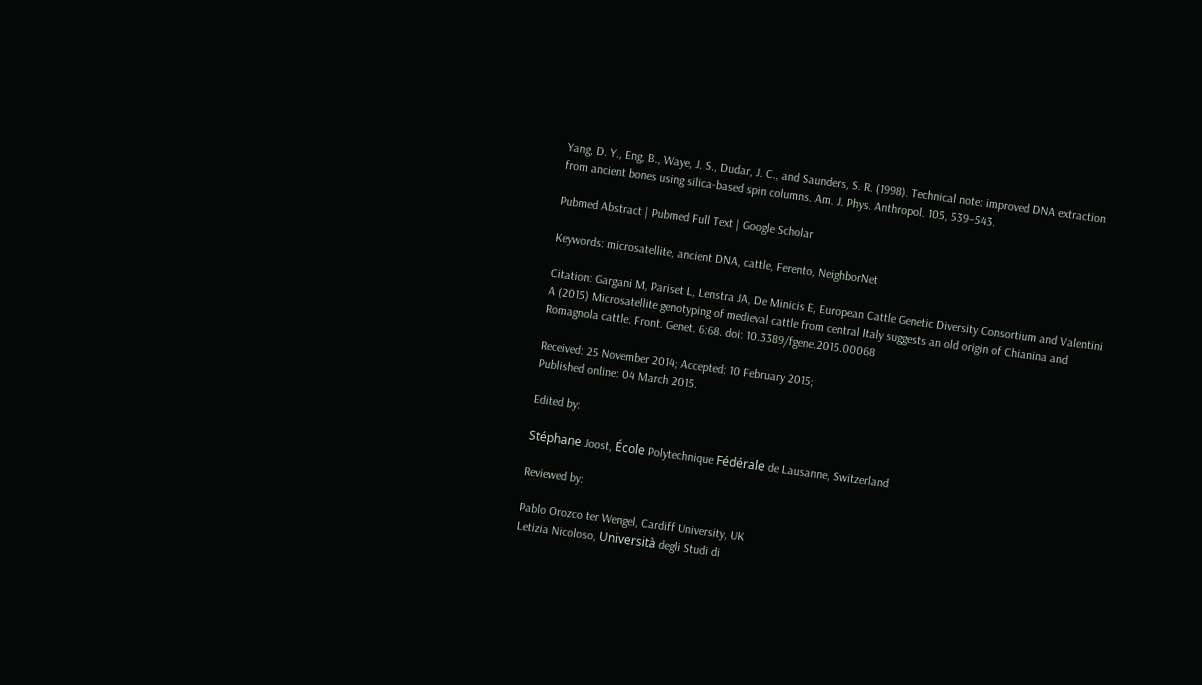Yang, D. Y., Eng, B., Waye, J. S., Dudar, J. C., and Saunders, S. R. (1998). Technical note: improved DNA extraction from ancient bones using silica-based spin columns. Am. J. Phys. Anthropol. 105, 539–543.

Pubmed Abstract | Pubmed Full Text | Google Scholar

Keywords: microsatellite, ancient DNA, cattle, Ferento, NeighborNet

Citation: Gargani M, Pariset L, Lenstra JA, De Minicis E, European Cattle Genetic Diversity Consortium and Valentini A (2015) Microsatellite genotyping of medieval cattle from central Italy suggests an old origin of Chianina and Romagnola cattle. Front. Genet. 6:68. doi: 10.3389/fgene.2015.00068

Received: 25 November 2014; Accepted: 10 February 2015;
Published online: 04 March 2015.

Edited by:

Stéphane Joost, École Polytechnique Fédérale de Lausanne, Switzerland

Reviewed by:

Pablo Orozco ter Wengel, Cardiff University, UK
Letizia Nicoloso, Università degli Studi di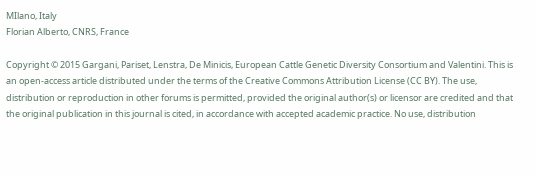MIlano, Italy
Florian Alberto, CNRS, France

Copyright © 2015 Gargani, Pariset, Lenstra, De Minicis, European Cattle Genetic Diversity Consortium and Valentini. This is an open-access article distributed under the terms of the Creative Commons Attribution License (CC BY). The use, distribution or reproduction in other forums is permitted, provided the original author(s) or licensor are credited and that the original publication in this journal is cited, in accordance with accepted academic practice. No use, distribution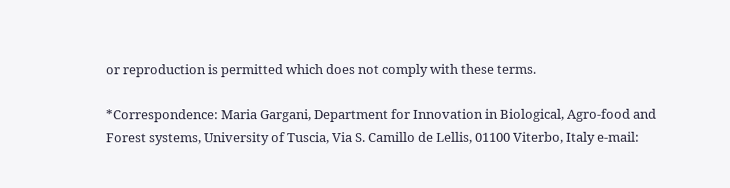or reproduction is permitted which does not comply with these terms.

*Correspondence: Maria Gargani, Department for Innovation in Biological, Agro-food and Forest systems, University of Tuscia, Via S. Camillo de Lellis, 01100 Viterbo, Italy e-mail: